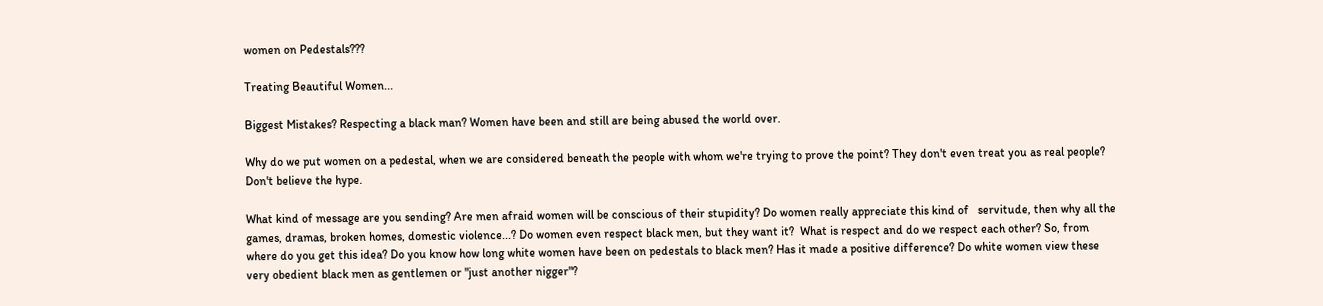women on Pedestals???

Treating Beautiful Women...

Biggest Mistakes? Respecting a black man? Women have been and still are being abused the world over.

Why do we put women on a pedestal, when we are considered beneath the people with whom we're trying to prove the point? They don't even treat you as real people? Don't believe the hype.

What kind of message are you sending? Are men afraid women will be conscious of their stupidity? Do women really appreciate this kind of   servitude, then why all the games, dramas, broken homes, domestic violence...? Do women even respect black men, but they want it?  What is respect and do we respect each other? So, from where do you get this idea? Do you know how long white women have been on pedestals to black men? Has it made a positive difference? Do white women view these very obedient black men as gentlemen or "just another nigger"?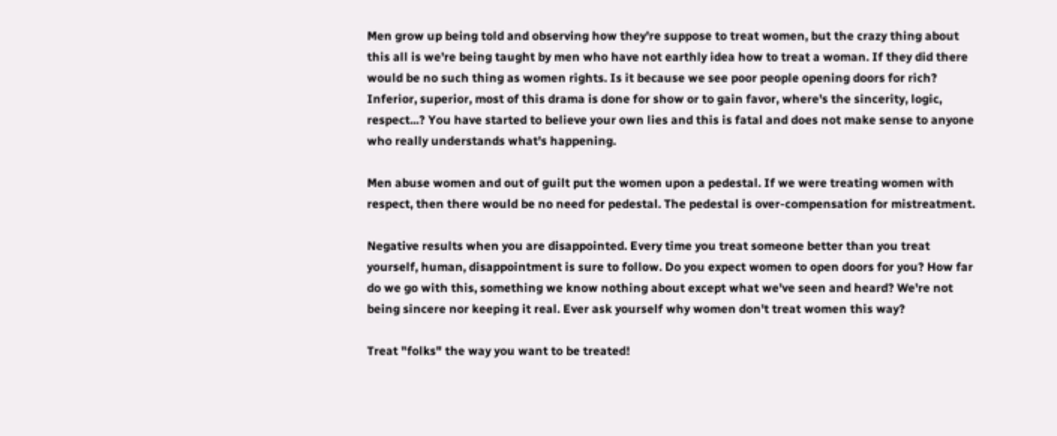Men grow up being told and observing how they're suppose to treat women, but the crazy thing about this all is we're being taught by men who have not earthly idea how to treat a woman. If they did there would be no such thing as women rights. Is it because we see poor people opening doors for rich? Inferior, superior, most of this drama is done for show or to gain favor, where's the sincerity, logic, respect...? You have started to believe your own lies and this is fatal and does not make sense to anyone who really understands what's happening.

Men abuse women and out of guilt put the women upon a pedestal. If we were treating women with respect, then there would be no need for pedestal. The pedestal is over-compensation for mistreatment.

Negative results when you are disappointed. Every time you treat someone better than you treat yourself, human, disappointment is sure to follow. Do you expect women to open doors for you? How far do we go with this, something we know nothing about except what we've seen and heard? We're not being sincere nor keeping it real. Ever ask yourself why women don't treat women this way?

Treat "folks" the way you want to be treated!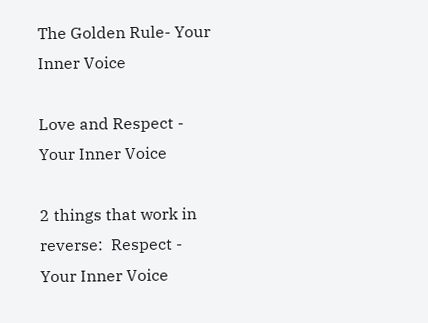The Golden Rule- Your Inner Voice

Love and Respect - Your Inner Voice

2 things that work in reverse:  Respect - Your Inner Voice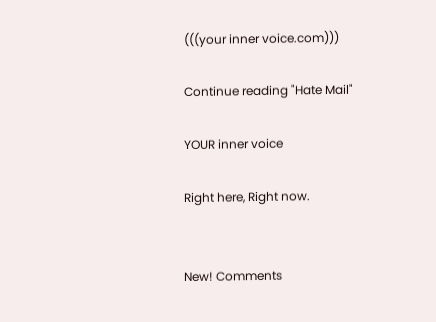(((your inner voice.com)))

Continue reading "Hate Mail"

YOUR inner voice

Right here, Right now.


New! Comments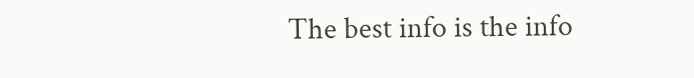The best info is the info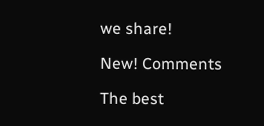we share!

New! Comments

The best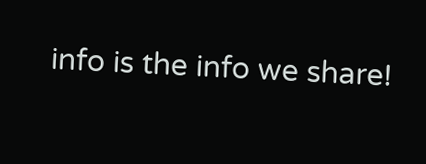info is the info we share!